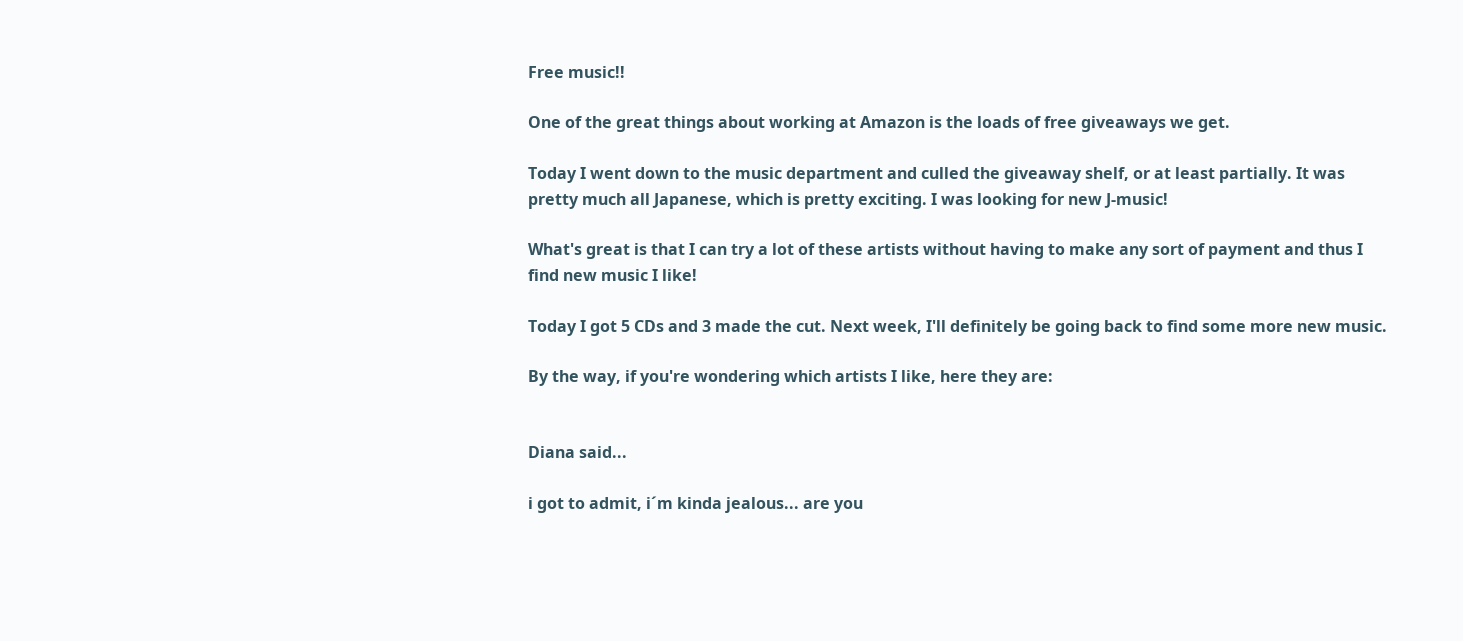Free music!!

One of the great things about working at Amazon is the loads of free giveaways we get.

Today I went down to the music department and culled the giveaway shelf, or at least partially. It was pretty much all Japanese, which is pretty exciting. I was looking for new J-music!

What's great is that I can try a lot of these artists without having to make any sort of payment and thus I find new music I like!

Today I got 5 CDs and 3 made the cut. Next week, I'll definitely be going back to find some more new music.

By the way, if you're wondering which artists I like, here they are:


Diana said...

i got to admit, i´m kinda jealous... are you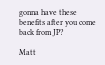gonna have these benefits after you come back from JP?

Matt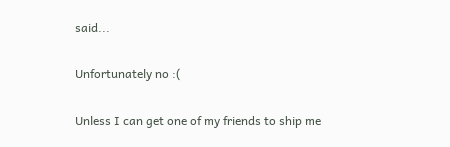said...

Unfortunately no :(

Unless I can get one of my friends to ship me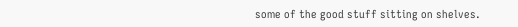some of the good stuff sitting on shelves.